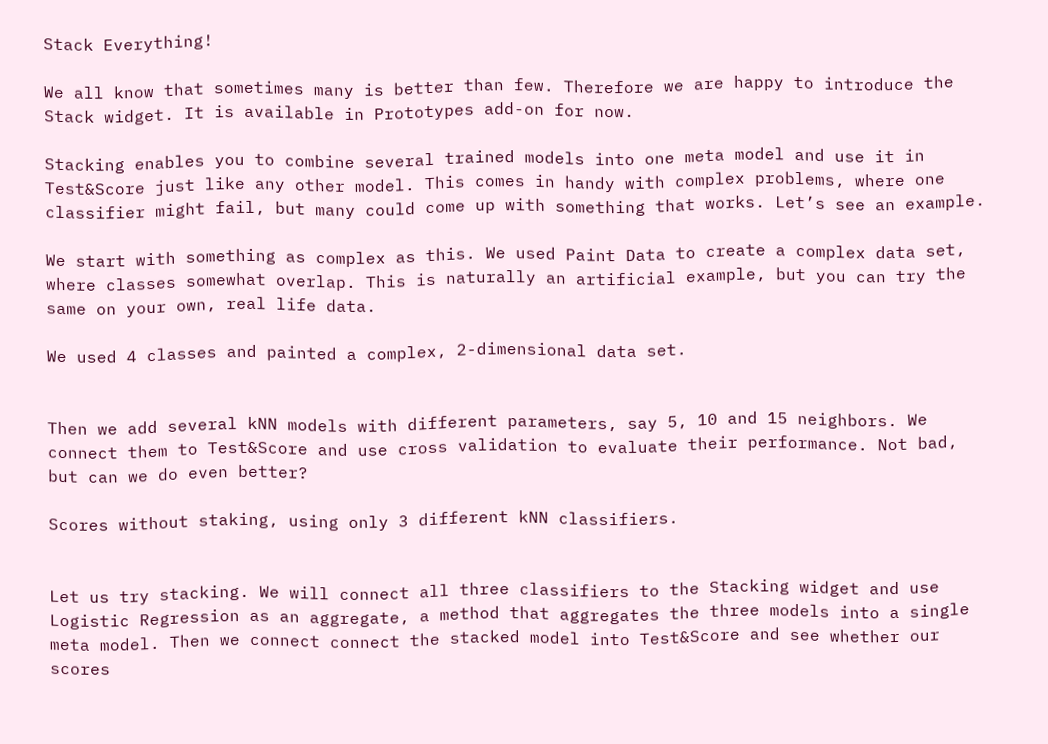Stack Everything!

We all know that sometimes many is better than few. Therefore we are happy to introduce the Stack widget. It is available in Prototypes add-on for now.

Stacking enables you to combine several trained models into one meta model and use it in Test&Score just like any other model. This comes in handy with complex problems, where one classifier might fail, but many could come up with something that works. Let’s see an example.

We start with something as complex as this. We used Paint Data to create a complex data set, where classes somewhat overlap. This is naturally an artificial example, but you can try the same on your own, real life data.

We used 4 classes and painted a complex, 2-dimensional data set.


Then we add several kNN models with different parameters, say 5, 10 and 15 neighbors. We connect them to Test&Score and use cross validation to evaluate their performance. Not bad, but can we do even better?

Scores without staking, using only 3 different kNN classifiers.


Let us try stacking. We will connect all three classifiers to the Stacking widget and use Logistic Regression as an aggregate, a method that aggregates the three models into a single meta model. Then we connect connect the stacked model into Test&Score and see whether our scores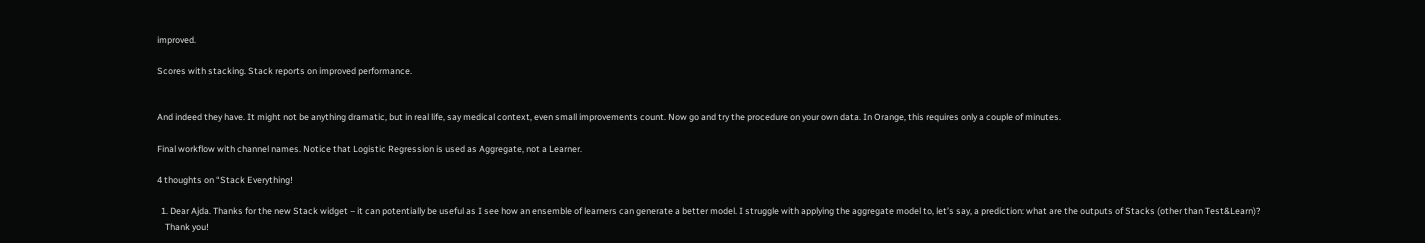improved.

Scores with stacking. Stack reports on improved performance.


And indeed they have. It might not be anything dramatic, but in real life, say medical context, even small improvements count. Now go and try the procedure on your own data. In Orange, this requires only a couple of minutes.

Final workflow with channel names. Notice that Logistic Regression is used as Aggregate, not a Learner.

4 thoughts on “Stack Everything!

  1. Dear Ajda. Thanks for the new Stack widget – it can potentially be useful as I see how an ensemble of learners can generate a better model. I struggle with applying the aggregate model to, let’s say, a prediction: what are the outputs of Stacks (other than Test&Learn)?
    Thank you!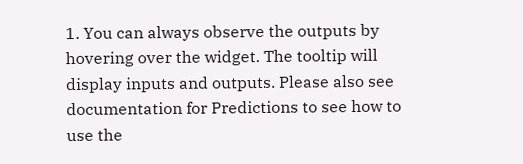1. You can always observe the outputs by hovering over the widget. The tooltip will display inputs and outputs. Please also see documentation for Predictions to see how to use the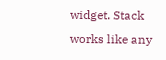widget. Stack works like any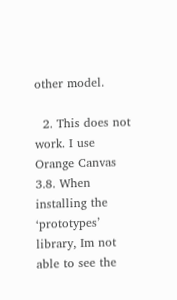other model.

  2. This does not work. I use Orange Canvas 3.8. When installing the ‘prototypes’ library, Im not able to see the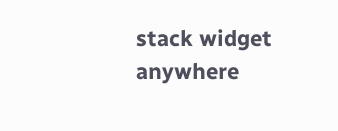stack widget anywhere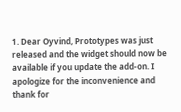1. Dear Oyvind, Prototypes was just released and the widget should now be available if you update the add-on. I apologize for the inconvenience and thank for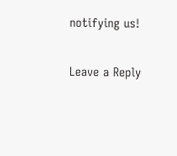notifying us!

Leave a Reply